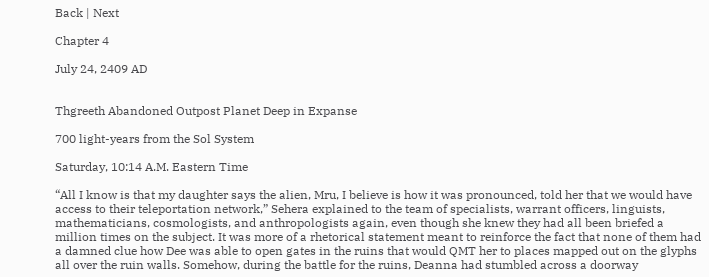Back | Next

Chapter 4

July 24, 2409 AD


Thgreeth Abandoned Outpost Planet Deep in Expanse

700 light-years from the Sol System

Saturday, 10:14 A.M. Eastern Time

“All I know is that my daughter says the alien, Mru, I believe is how it was pronounced, told her that we would have access to their teleportation network,” Sehera explained to the team of specialists, warrant officers, linguists, mathematicians, cosmologists, and anthropologists again, even though she knew they had all been briefed a million times on the subject. It was more of a rhetorical statement meant to reinforce the fact that none of them had a damned clue how Dee was able to open gates in the ruins that would QMT her to places mapped out on the glyphs all over the ruin walls. Somehow, during the battle for the ruins, Deanna had stumbled across a doorway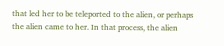that led her to be teleported to the alien, or perhaps the alien came to her. In that process, the alien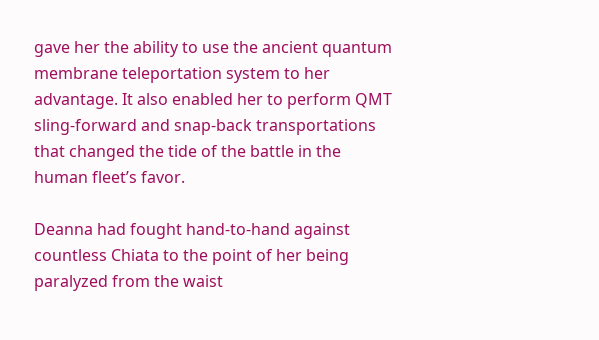gave her the ability to use the ancient quantum membrane teleportation system to her advantage. It also enabled her to perform QMT sling-forward and snap-back transportations that changed the tide of the battle in the human fleet’s favor.

Deanna had fought hand-to-hand against countless Chiata to the point of her being paralyzed from the waist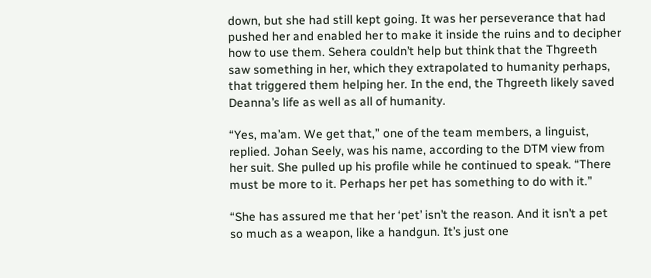down, but she had still kept going. It was her perseverance that had pushed her and enabled her to make it inside the ruins and to decipher how to use them. Sehera couldn’t help but think that the Thgreeth saw something in her, which they extrapolated to humanity perhaps, that triggered them helping her. In the end, the Thgreeth likely saved Deanna’s life as well as all of humanity.

“Yes, ma’am. We get that,” one of the team members, a linguist, replied. Johan Seely, was his name, according to the DTM view from her suit. She pulled up his profile while he continued to speak. “There must be more to it. Perhaps her pet has something to do with it.”

“She has assured me that her ‘pet’ isn’t the reason. And it isn’t a pet so much as a weapon, like a handgun. It’s just one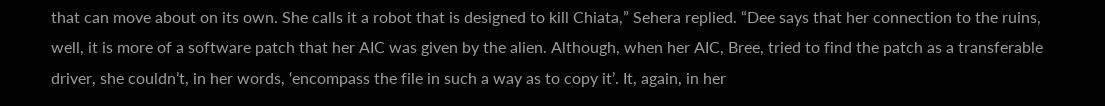that can move about on its own. She calls it a robot that is designed to kill Chiata,” Sehera replied. “Dee says that her connection to the ruins, well, it is more of a software patch that her AIC was given by the alien. Although, when her AIC, Bree, tried to find the patch as a transferable driver, she couldn’t, in her words, ‘encompass the file in such a way as to copy it’. It, again, in her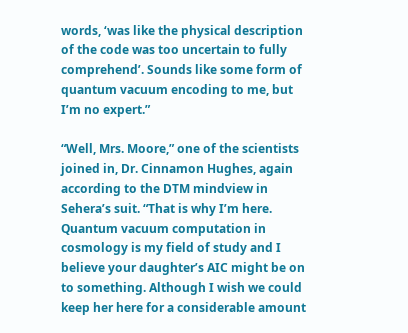words, ‘was like the physical description of the code was too uncertain to fully comprehend’. Sounds like some form of quantum vacuum encoding to me, but I’m no expert.”

“Well, Mrs. Moore,” one of the scientists joined in, Dr. Cinnamon Hughes, again according to the DTM mindview in Sehera’s suit. “That is why I’m here. Quantum vacuum computation in cosmology is my field of study and I believe your daughter’s AIC might be on to something. Although I wish we could keep her here for a considerable amount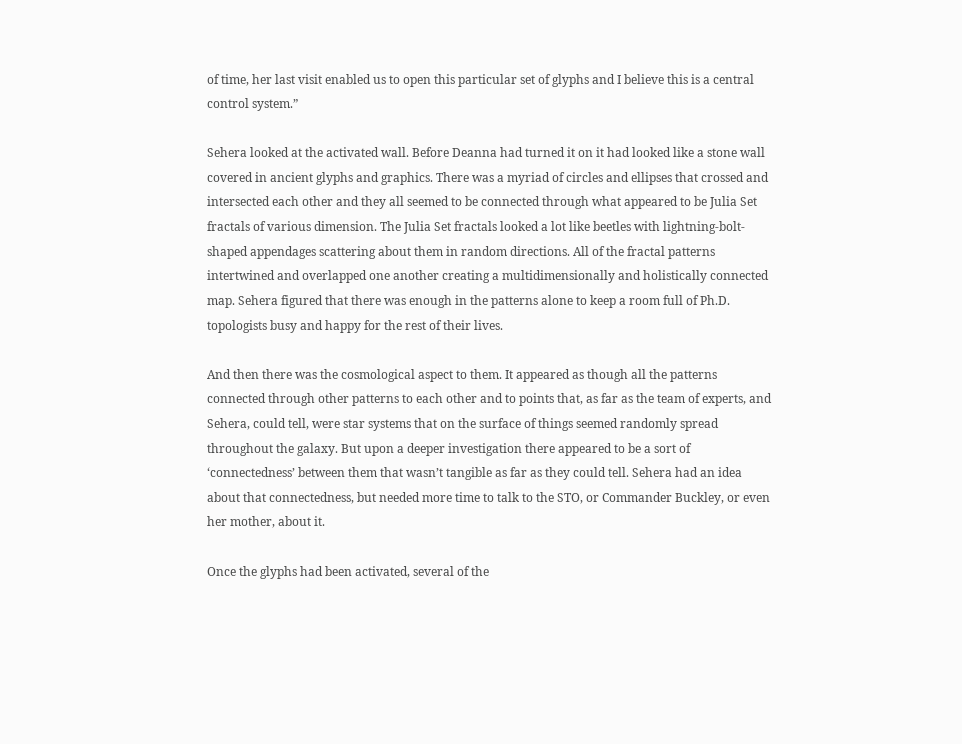of time, her last visit enabled us to open this particular set of glyphs and I believe this is a central control system.”

Sehera looked at the activated wall. Before Deanna had turned it on it had looked like a stone wall covered in ancient glyphs and graphics. There was a myriad of circles and ellipses that crossed and intersected each other and they all seemed to be connected through what appeared to be Julia Set fractals of various dimension. The Julia Set fractals looked a lot like beetles with lightning-bolt-shaped appendages scattering about them in random directions. All of the fractal patterns intertwined and overlapped one another creating a multidimensionally and holistically connected map. Sehera figured that there was enough in the patterns alone to keep a room full of Ph.D. topologists busy and happy for the rest of their lives.

And then there was the cosmological aspect to them. It appeared as though all the patterns connected through other patterns to each other and to points that, as far as the team of experts, and Sehera, could tell, were star systems that on the surface of things seemed randomly spread throughout the galaxy. But upon a deeper investigation there appeared to be a sort of ‘connectedness’ between them that wasn’t tangible as far as they could tell. Sehera had an idea about that connectedness, but needed more time to talk to the STO, or Commander Buckley, or even her mother, about it.

Once the glyphs had been activated, several of the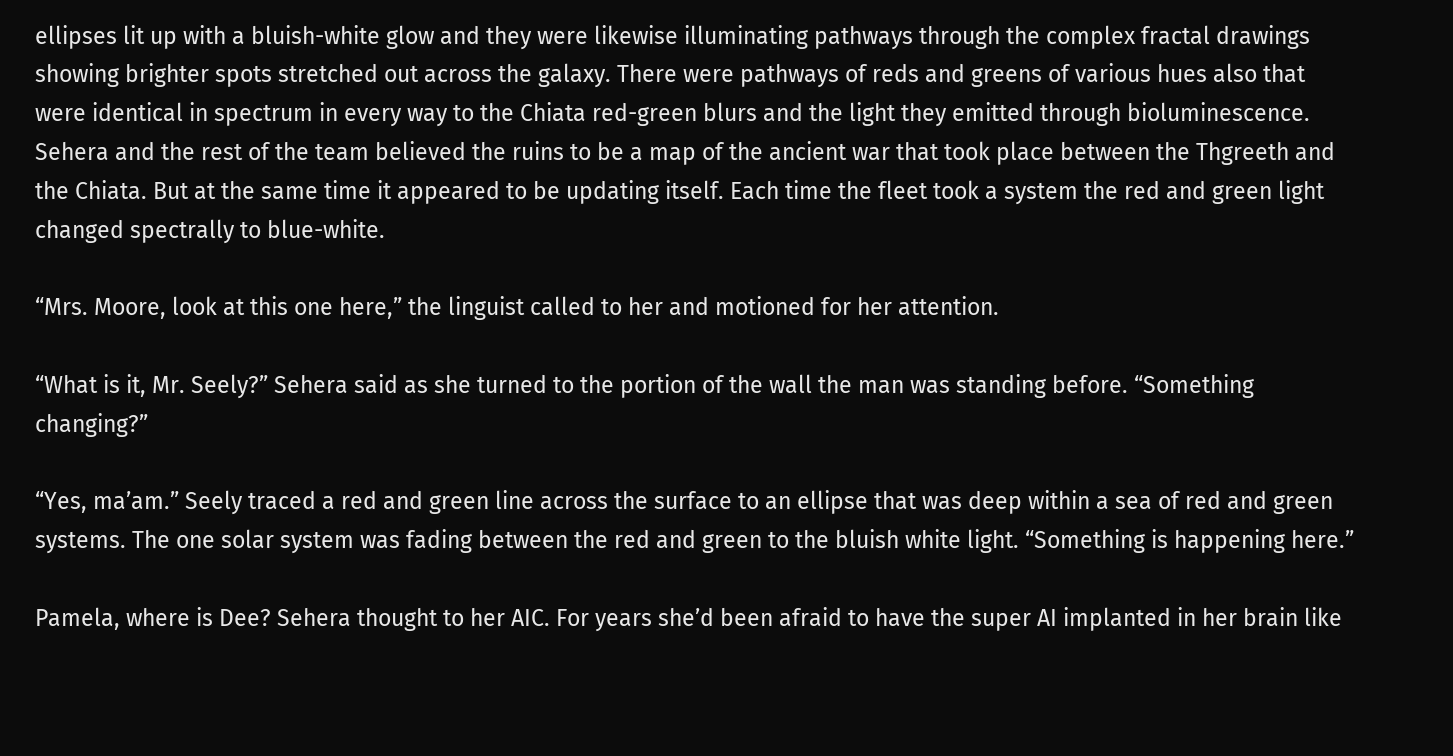ellipses lit up with a bluish-white glow and they were likewise illuminating pathways through the complex fractal drawings showing brighter spots stretched out across the galaxy. There were pathways of reds and greens of various hues also that were identical in spectrum in every way to the Chiata red-green blurs and the light they emitted through bioluminescence. Sehera and the rest of the team believed the ruins to be a map of the ancient war that took place between the Thgreeth and the Chiata. But at the same time it appeared to be updating itself. Each time the fleet took a system the red and green light changed spectrally to blue-white.

“Mrs. Moore, look at this one here,” the linguist called to her and motioned for her attention.

“What is it, Mr. Seely?” Sehera said as she turned to the portion of the wall the man was standing before. “Something changing?”

“Yes, ma’am.” Seely traced a red and green line across the surface to an ellipse that was deep within a sea of red and green systems. The one solar system was fading between the red and green to the bluish white light. “Something is happening here.”

Pamela, where is Dee? Sehera thought to her AIC. For years she’d been afraid to have the super AI implanted in her brain like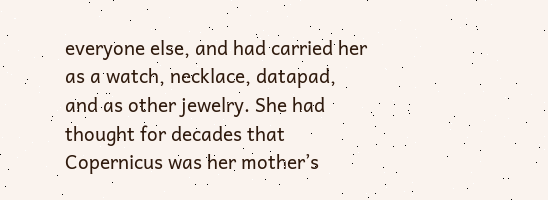everyone else, and had carried her as a watch, necklace, datapad, and as other jewelry. She had thought for decades that Copernicus was her mother’s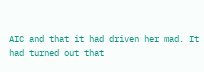AIC and that it had driven her mad. It had turned out that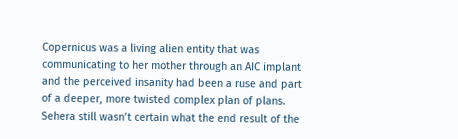Copernicus was a living alien entity that was communicating to her mother through an AIC implant and the perceived insanity had been a ruse and part of a deeper, more twisted complex plan of plans. Sehera still wasn’t certain what the end result of the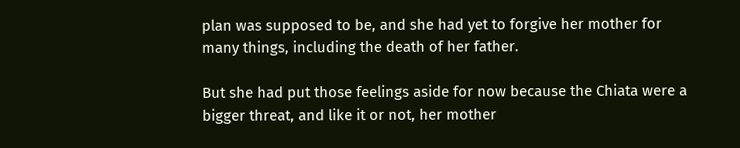plan was supposed to be, and she had yet to forgive her mother for many things, including the death of her father.

But she had put those feelings aside for now because the Chiata were a bigger threat, and like it or not, her mother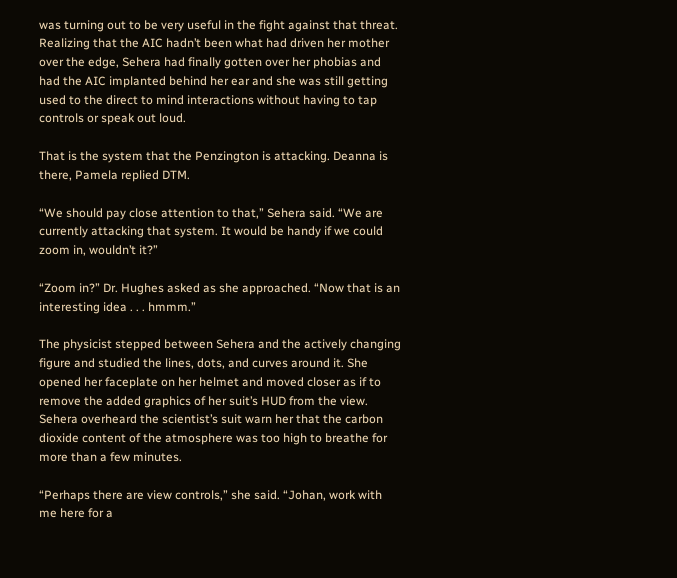was turning out to be very useful in the fight against that threat. Realizing that the AIC hadn’t been what had driven her mother over the edge, Sehera had finally gotten over her phobias and had the AIC implanted behind her ear and she was still getting used to the direct to mind interactions without having to tap controls or speak out loud.

That is the system that the Penzington is attacking. Deanna is there, Pamela replied DTM.

“We should pay close attention to that,” Sehera said. “We are currently attacking that system. It would be handy if we could zoom in, wouldn’t it?”

“Zoom in?” Dr. Hughes asked as she approached. “Now that is an interesting idea . . . hmmm.”

The physicist stepped between Sehera and the actively changing figure and studied the lines, dots, and curves around it. She opened her faceplate on her helmet and moved closer as if to remove the added graphics of her suit’s HUD from the view. Sehera overheard the scientist’s suit warn her that the carbon dioxide content of the atmosphere was too high to breathe for more than a few minutes.

“Perhaps there are view controls,” she said. “Johan, work with me here for a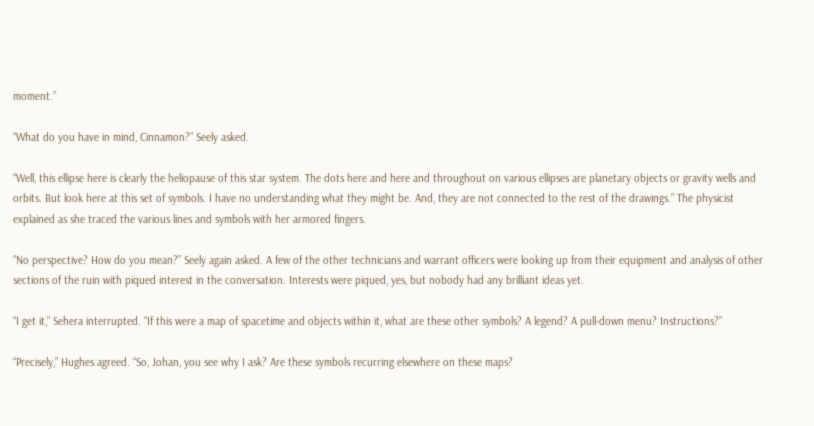moment.”

“What do you have in mind, Cinnamon?” Seely asked.

“Well, this ellipse here is clearly the heliopause of this star system. The dots here and here and throughout on various ellipses are planetary objects or gravity wells and orbits. But look here at this set of symbols. I have no understanding what they might be. And, they are not connected to the rest of the drawings.” The physicist explained as she traced the various lines and symbols with her armored fingers.

“No perspective? How do you mean?” Seely again asked. A few of the other technicians and warrant officers were looking up from their equipment and analysis of other sections of the ruin with piqued interest in the conversation. Interests were piqued, yes, but nobody had any brilliant ideas yet.

“I get it,” Sehera interrupted. “If this were a map of spacetime and objects within it, what are these other symbols? A legend? A pull-down menu? Instructions?”

“Precisely,” Hughes agreed. “So, Johan, you see why I ask? Are these symbols recurring elsewhere on these maps?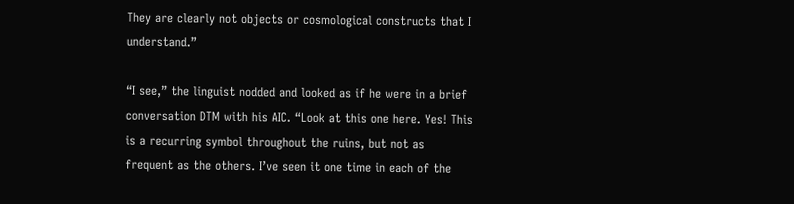They are clearly not objects or cosmological constructs that I understand.”

“I see,” the linguist nodded and looked as if he were in a brief conversation DTM with his AIC. “Look at this one here. Yes! This is a recurring symbol throughout the ruins, but not as frequent as the others. I’ve seen it one time in each of the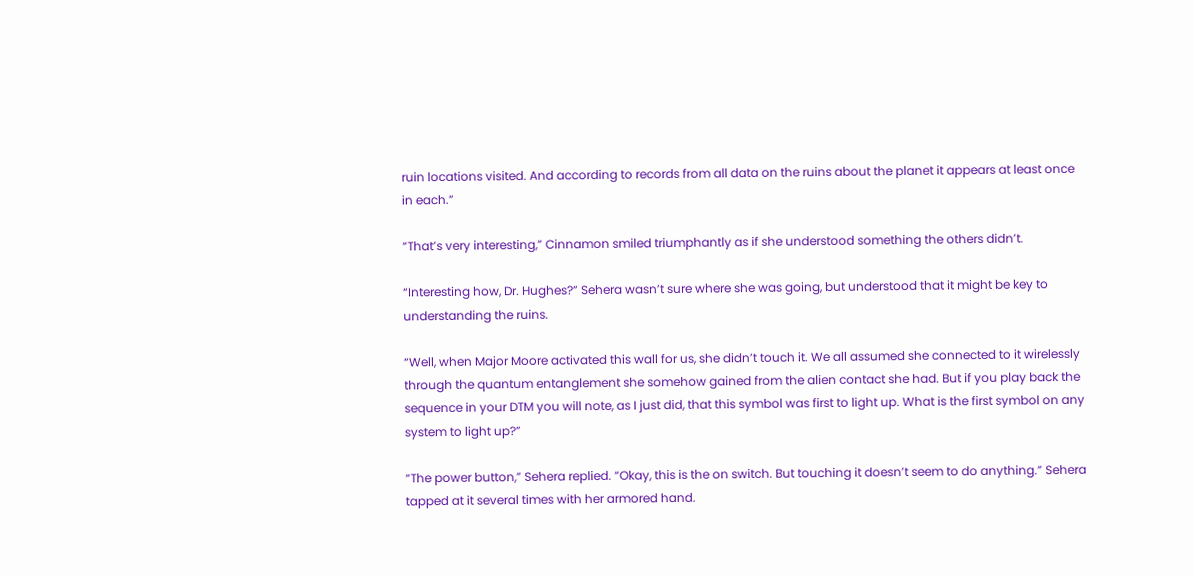ruin locations visited. And according to records from all data on the ruins about the planet it appears at least once in each.”

“That’s very interesting,” Cinnamon smiled triumphantly as if she understood something the others didn’t.

“Interesting how, Dr. Hughes?” Sehera wasn’t sure where she was going, but understood that it might be key to understanding the ruins.

“Well, when Major Moore activated this wall for us, she didn’t touch it. We all assumed she connected to it wirelessly through the quantum entanglement she somehow gained from the alien contact she had. But if you play back the sequence in your DTM you will note, as I just did, that this symbol was first to light up. What is the first symbol on any system to light up?”

“The power button,” Sehera replied. “Okay, this is the on switch. But touching it doesn’t seem to do anything.” Sehera tapped at it several times with her armored hand.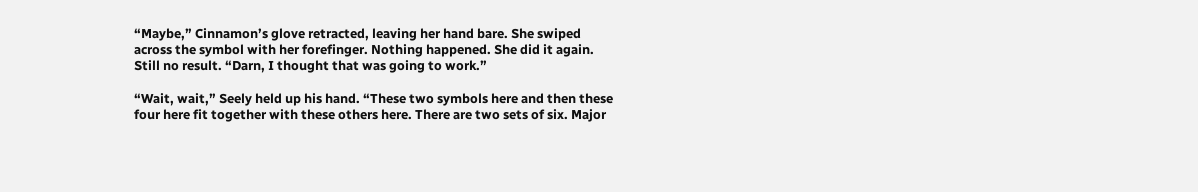“Maybe,” Cinnamon’s glove retracted, leaving her hand bare. She swiped across the symbol with her forefinger. Nothing happened. She did it again. Still no result. “Darn, I thought that was going to work.”

“Wait, wait,” Seely held up his hand. “These two symbols here and then these four here fit together with these others here. There are two sets of six. Major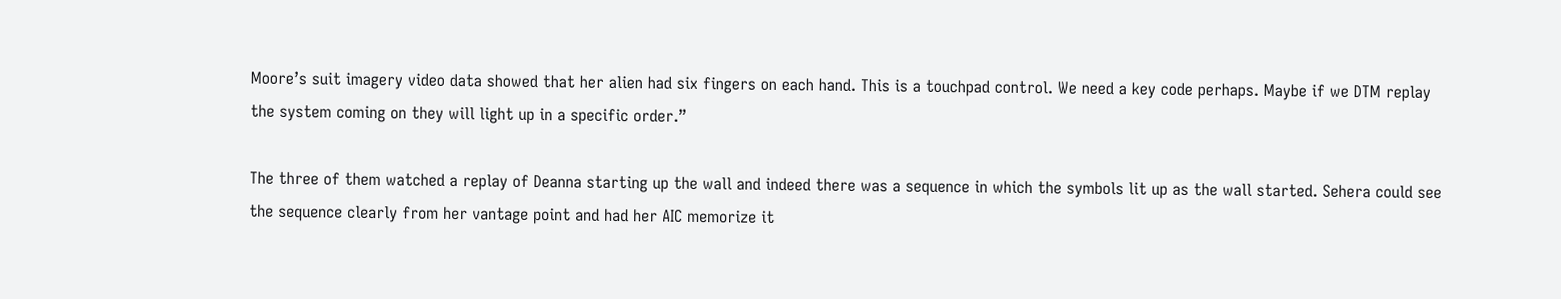Moore’s suit imagery video data showed that her alien had six fingers on each hand. This is a touchpad control. We need a key code perhaps. Maybe if we DTM replay the system coming on they will light up in a specific order.”

The three of them watched a replay of Deanna starting up the wall and indeed there was a sequence in which the symbols lit up as the wall started. Sehera could see the sequence clearly from her vantage point and had her AIC memorize it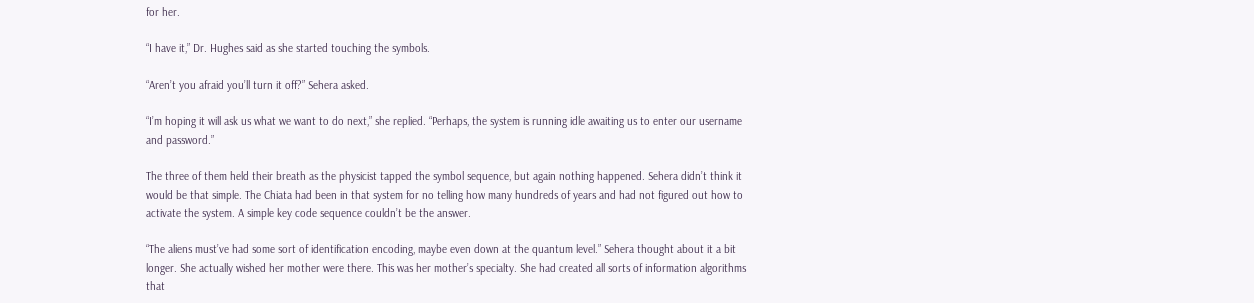for her.

“I have it,” Dr. Hughes said as she started touching the symbols.

“Aren’t you afraid you’ll turn it off?” Sehera asked.

“I’m hoping it will ask us what we want to do next,” she replied. “Perhaps, the system is running idle awaiting us to enter our username and password.”

The three of them held their breath as the physicist tapped the symbol sequence, but again nothing happened. Sehera didn’t think it would be that simple. The Chiata had been in that system for no telling how many hundreds of years and had not figured out how to activate the system. A simple key code sequence couldn’t be the answer.

“The aliens must’ve had some sort of identification encoding, maybe even down at the quantum level.” Sehera thought about it a bit longer. She actually wished her mother were there. This was her mother’s specialty. She had created all sorts of information algorithms that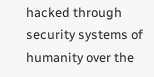hacked through security systems of humanity over the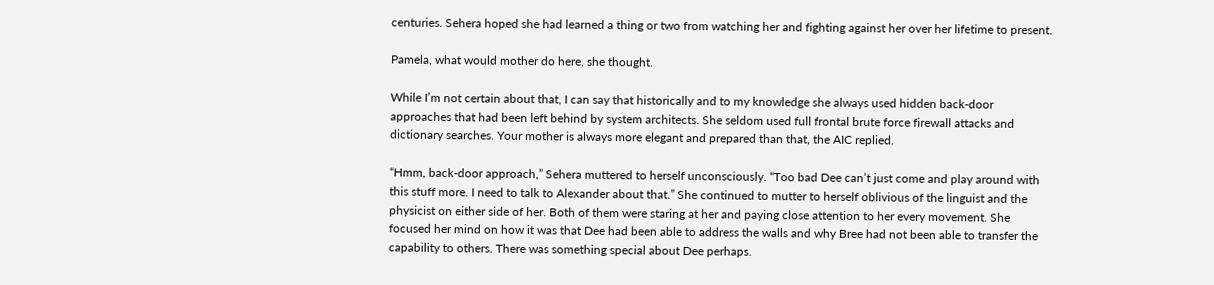centuries. Sehera hoped she had learned a thing or two from watching her and fighting against her over her lifetime to present.

Pamela, what would mother do here, she thought.

While I’m not certain about that, I can say that historically and to my knowledge she always used hidden back-door approaches that had been left behind by system architects. She seldom used full frontal brute force firewall attacks and dictionary searches. Your mother is always more elegant and prepared than that, the AIC replied.

“Hmm, back-door approach,” Sehera muttered to herself unconsciously. “Too bad Dee can’t just come and play around with this stuff more. I need to talk to Alexander about that.” She continued to mutter to herself oblivious of the linguist and the physicist on either side of her. Both of them were staring at her and paying close attention to her every movement. She focused her mind on how it was that Dee had been able to address the walls and why Bree had not been able to transfer the capability to others. There was something special about Dee perhaps.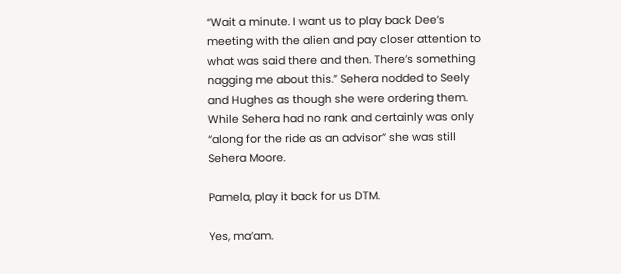“Wait a minute. I want us to play back Dee’s meeting with the alien and pay closer attention to what was said there and then. There’s something nagging me about this.” Sehera nodded to Seely and Hughes as though she were ordering them. While Sehera had no rank and certainly was only “along for the ride as an advisor” she was still Sehera Moore.

Pamela, play it back for us DTM.

Yes, ma’am.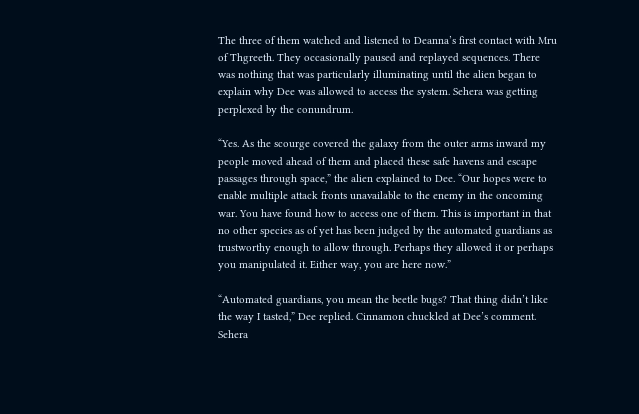The three of them watched and listened to Deanna’s first contact with Mru of Thgreeth. They occasionally paused and replayed sequences. There was nothing that was particularly illuminating until the alien began to explain why Dee was allowed to access the system. Sehera was getting perplexed by the conundrum.

“Yes. As the scourge covered the galaxy from the outer arms inward my people moved ahead of them and placed these safe havens and escape passages through space,” the alien explained to Dee. “Our hopes were to enable multiple attack fronts unavailable to the enemy in the oncoming war. You have found how to access one of them. This is important in that no other species as of yet has been judged by the automated guardians as trustworthy enough to allow through. Perhaps they allowed it or perhaps you manipulated it. Either way, you are here now.”

“Automated guardians, you mean the beetle bugs? That thing didn’t like the way I tasted,” Dee replied. Cinnamon chuckled at Dee’s comment. Sehera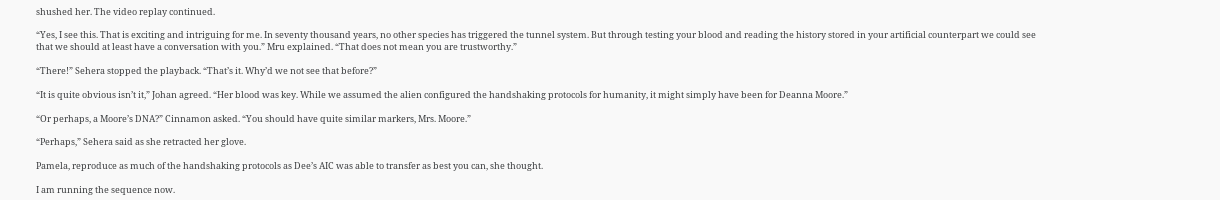shushed her. The video replay continued.

“Yes, I see this. That is exciting and intriguing for me. In seventy thousand years, no other species has triggered the tunnel system. But through testing your blood and reading the history stored in your artificial counterpart we could see that we should at least have a conversation with you.” Mru explained. “That does not mean you are trustworthy.”

“There!” Sehera stopped the playback. “That’s it. Why’d we not see that before?”

“It is quite obvious isn’t it,” Johan agreed. “Her blood was key. While we assumed the alien configured the handshaking protocols for humanity, it might simply have been for Deanna Moore.”

“Or perhaps, a Moore’s DNA?” Cinnamon asked. “You should have quite similar markers, Mrs. Moore.”

“Perhaps,” Sehera said as she retracted her glove.

Pamela, reproduce as much of the handshaking protocols as Dee’s AIC was able to transfer as best you can, she thought.

I am running the sequence now.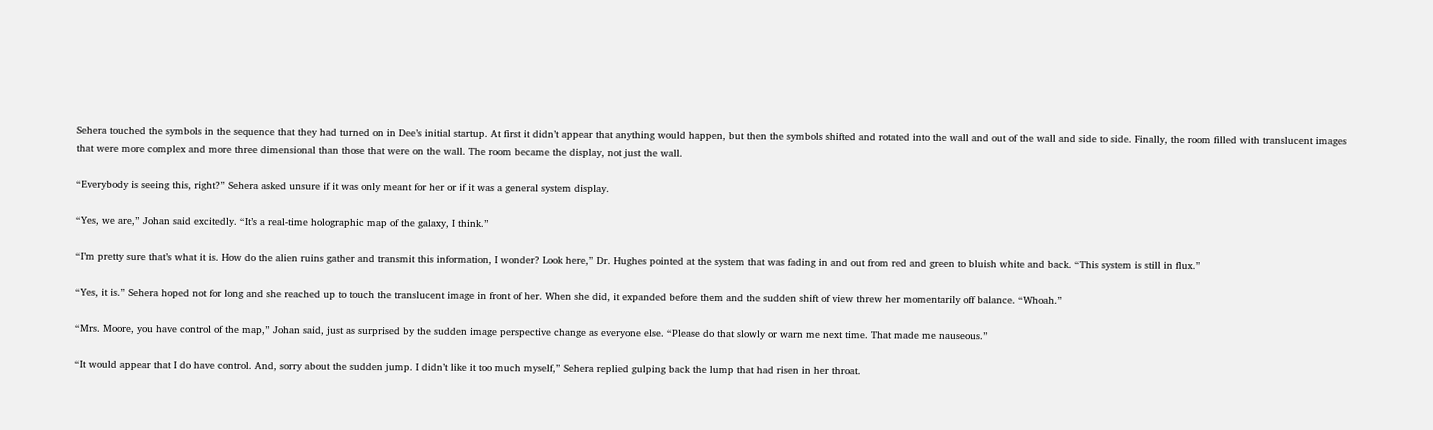Sehera touched the symbols in the sequence that they had turned on in Dee’s initial startup. At first it didn’t appear that anything would happen, but then the symbols shifted and rotated into the wall and out of the wall and side to side. Finally, the room filled with translucent images that were more complex and more three dimensional than those that were on the wall. The room became the display, not just the wall.

“Everybody is seeing this, right?” Sehera asked unsure if it was only meant for her or if it was a general system display.

“Yes, we are,” Johan said excitedly. “It’s a real-time holographic map of the galaxy, I think.”

“I’m pretty sure that’s what it is. How do the alien ruins gather and transmit this information, I wonder? Look here,” Dr. Hughes pointed at the system that was fading in and out from red and green to bluish white and back. “This system is still in flux.”

“Yes, it is.” Sehera hoped not for long and she reached up to touch the translucent image in front of her. When she did, it expanded before them and the sudden shift of view threw her momentarily off balance. “Whoah.”

“Mrs. Moore, you have control of the map,” Johan said, just as surprised by the sudden image perspective change as everyone else. “Please do that slowly or warn me next time. That made me nauseous.”

“It would appear that I do have control. And, sorry about the sudden jump. I didn’t like it too much myself,” Sehera replied gulping back the lump that had risen in her throat.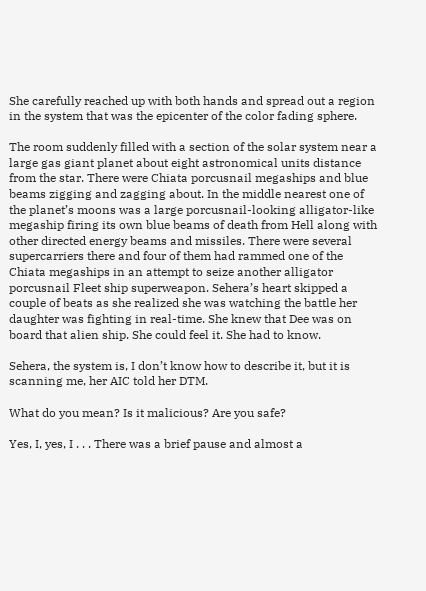She carefully reached up with both hands and spread out a region in the system that was the epicenter of the color fading sphere.

The room suddenly filled with a section of the solar system near a large gas giant planet about eight astronomical units distance from the star. There were Chiata porcusnail megaships and blue beams zigging and zagging about. In the middle nearest one of the planet’s moons was a large porcusnail-looking alligator-like megaship firing its own blue beams of death from Hell along with other directed energy beams and missiles. There were several supercarriers there and four of them had rammed one of the Chiata megaships in an attempt to seize another alligator porcusnail Fleet ship superweapon. Sehera’s heart skipped a couple of beats as she realized she was watching the battle her daughter was fighting in real-time. She knew that Dee was on board that alien ship. She could feel it. She had to know.

Sehera, the system is, I don’t know how to describe it, but it is scanning me, her AIC told her DTM.

What do you mean? Is it malicious? Are you safe?

Yes, I, yes, I . . . There was a brief pause and almost a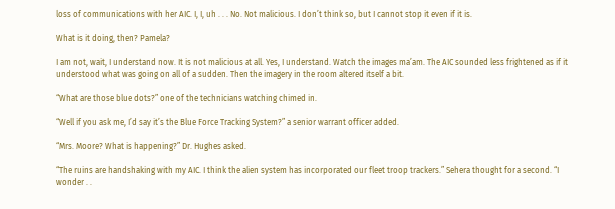loss of communications with her AIC. I, I, uh . . . No. Not malicious. I don’t think so, but I cannot stop it even if it is.

What is it doing, then? Pamela?

I am not, wait, I understand now. It is not malicious at all. Yes, I understand. Watch the images ma’am. The AIC sounded less frightened as if it understood what was going on all of a sudden. Then the imagery in the room altered itself a bit.

“What are those blue dots?” one of the technicians watching chimed in.

“Well if you ask me, I’d say it’s the Blue Force Tracking System?” a senior warrant officer added.

“Mrs. Moore? What is happening?” Dr. Hughes asked.

“The ruins are handshaking with my AIC. I think the alien system has incorporated our fleet troop trackers.” Sehera thought for a second. “I wonder . .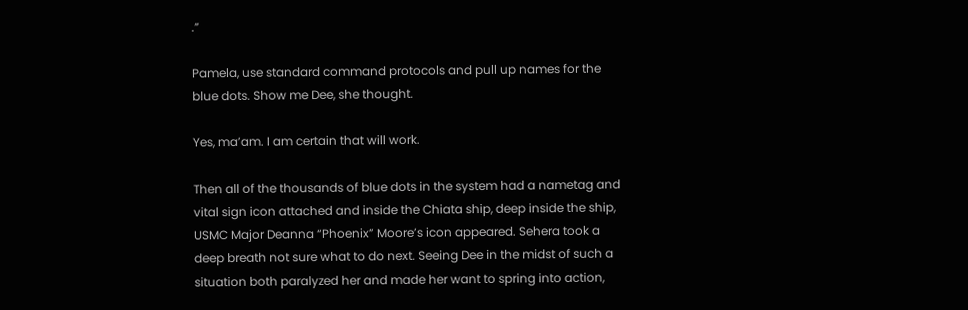.”

Pamela, use standard command protocols and pull up names for the blue dots. Show me Dee, she thought.

Yes, ma’am. I am certain that will work.

Then all of the thousands of blue dots in the system had a nametag and vital sign icon attached and inside the Chiata ship, deep inside the ship, USMC Major Deanna “Phoenix” Moore’s icon appeared. Sehera took a deep breath not sure what to do next. Seeing Dee in the midst of such a situation both paralyzed her and made her want to spring into action,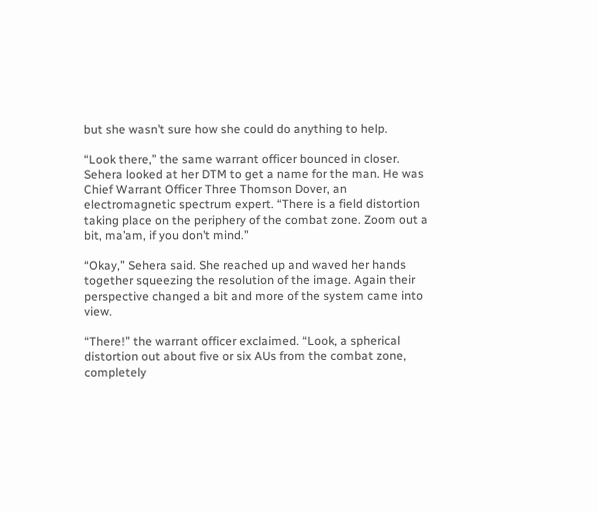but she wasn’t sure how she could do anything to help.

“Look there,” the same warrant officer bounced in closer. Sehera looked at her DTM to get a name for the man. He was Chief Warrant Officer Three Thomson Dover, an electromagnetic spectrum expert. “There is a field distortion taking place on the periphery of the combat zone. Zoom out a bit, ma’am, if you don’t mind.”

“Okay,” Sehera said. She reached up and waved her hands together squeezing the resolution of the image. Again their perspective changed a bit and more of the system came into view.

“There!” the warrant officer exclaimed. “Look, a spherical distortion out about five or six AUs from the combat zone, completely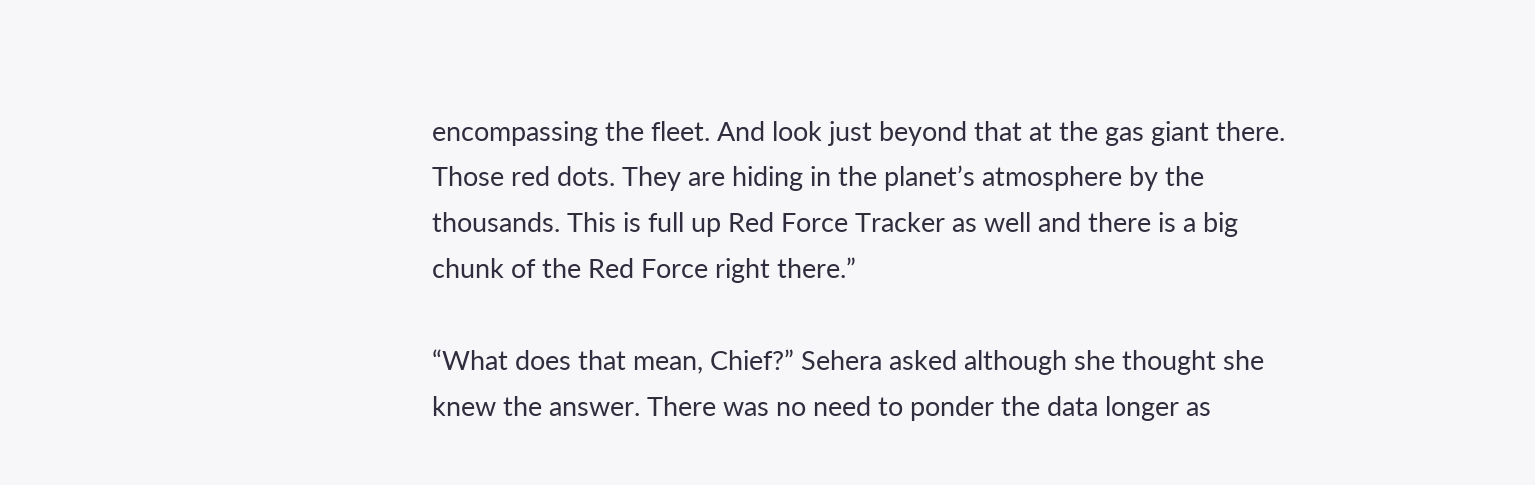encompassing the fleet. And look just beyond that at the gas giant there. Those red dots. They are hiding in the planet’s atmosphere by the thousands. This is full up Red Force Tracker as well and there is a big chunk of the Red Force right there.”

“What does that mean, Chief?” Sehera asked although she thought she knew the answer. There was no need to ponder the data longer as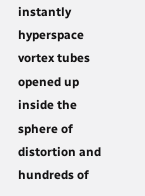instantly hyperspace vortex tubes opened up inside the sphere of distortion and hundreds of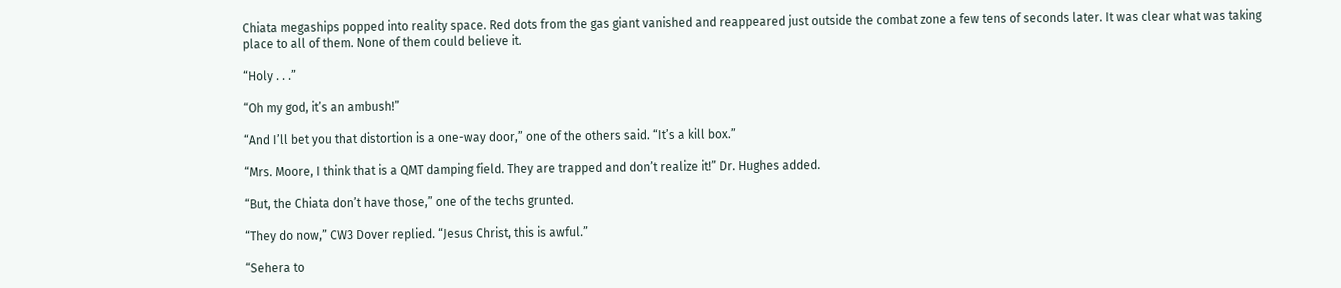Chiata megaships popped into reality space. Red dots from the gas giant vanished and reappeared just outside the combat zone a few tens of seconds later. It was clear what was taking place to all of them. None of them could believe it.

“Holy . . .”

“Oh my god, it’s an ambush!”

“And I’ll bet you that distortion is a one-way door,” one of the others said. “It’s a kill box.”

“Mrs. Moore, I think that is a QMT damping field. They are trapped and don’t realize it!” Dr. Hughes added.

“But, the Chiata don’t have those,” one of the techs grunted.

“They do now,” CW3 Dover replied. “Jesus Christ, this is awful.”

“Sehera to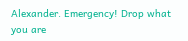Alexander. Emergency! Drop what you are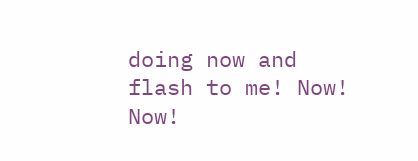doing now and flash to me! Now! Now!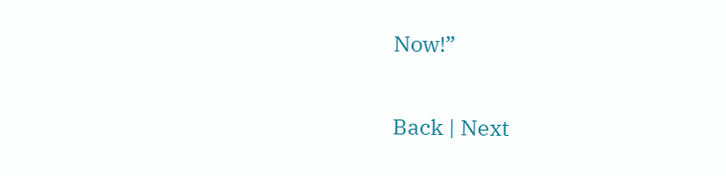Now!”

Back | Next